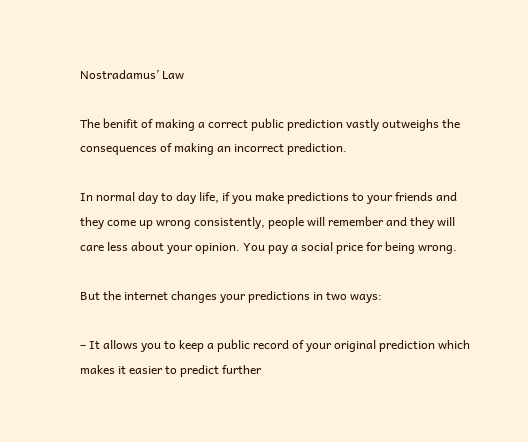Nostradamus’ Law

The benifit of making a correct public prediction vastly outweighs the consequences of making an incorrect prediction.

In normal day to day life, if you make predictions to your friends and they come up wrong consistently, people will remember and they will care less about your opinion. You pay a social price for being wrong.

But the internet changes your predictions in two ways:

– It allows you to keep a public record of your original prediction which makes it easier to predict further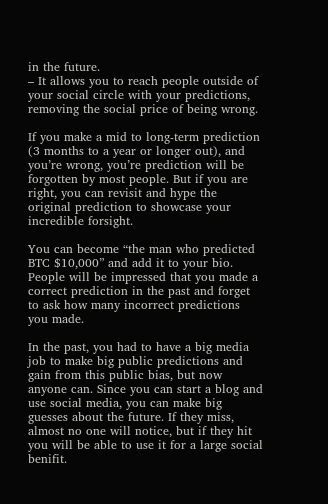in the future.
– It allows you to reach people outside of your social circle with your predictions, removing the social price of being wrong.

If you make a mid to long-term prediction (3 months to a year or longer out), and you’re wrong, you’re prediction will be forgotten by most people. But if you are right, you can revisit and hype the original prediction to showcase your incredible forsight.

You can become “the man who predicted BTC $10,000” and add it to your bio. People will be impressed that you made a correct prediction in the past and forget to ask how many incorrect predictions you made.

In the past, you had to have a big media job to make big public predictions and gain from this public bias, but now anyone can. Since you can start a blog and use social media, you can make big guesses about the future. If they miss, almost no one will notice, but if they hit you will be able to use it for a large social benifit.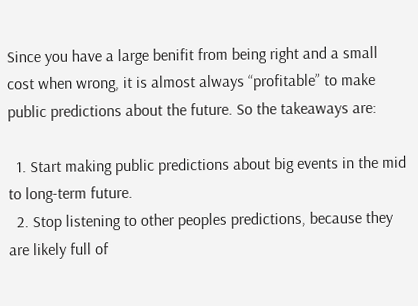Since you have a large benifit from being right and a small cost when wrong, it is almost always “profitable” to make public predictions about the future. So the takeaways are:

  1. Start making public predictions about big events in the mid to long-term future.
  2. Stop listening to other peoples predictions, because they are likely full of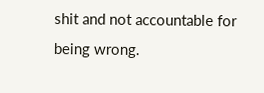shit and not accountable for being wrong.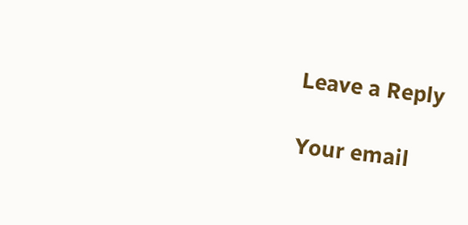Leave a Reply

Your email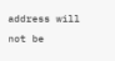address will not be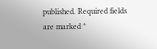published. Required fields are marked *